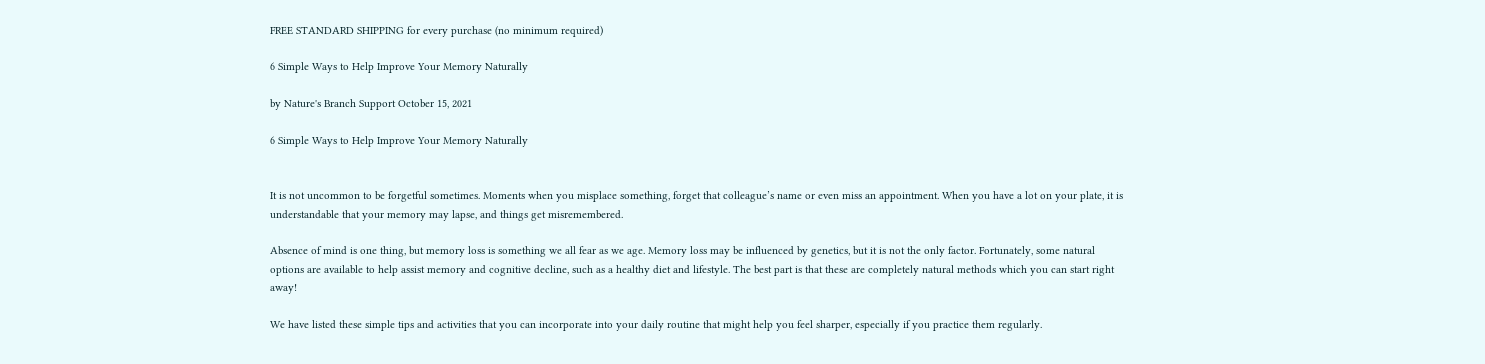FREE STANDARD SHIPPING for every purchase (no minimum required)

6 Simple Ways to Help Improve Your Memory Naturally

by Nature's Branch Support October 15, 2021

6 Simple Ways to Help Improve Your Memory Naturally


It is not uncommon to be forgetful sometimes. Moments when you misplace something, forget that colleague’s name or even miss an appointment. When you have a lot on your plate, it is understandable that your memory may lapse, and things get misremembered.

Absence of mind is one thing, but memory loss is something we all fear as we age. Memory loss may be influenced by genetics, but it is not the only factor. Fortunately, some natural options are available to help assist memory and cognitive decline, such as a healthy diet and lifestyle. The best part is that these are completely natural methods which you can start right away!

We have listed these simple tips and activities that you can incorporate into your daily routine that might help you feel sharper, especially if you practice them regularly.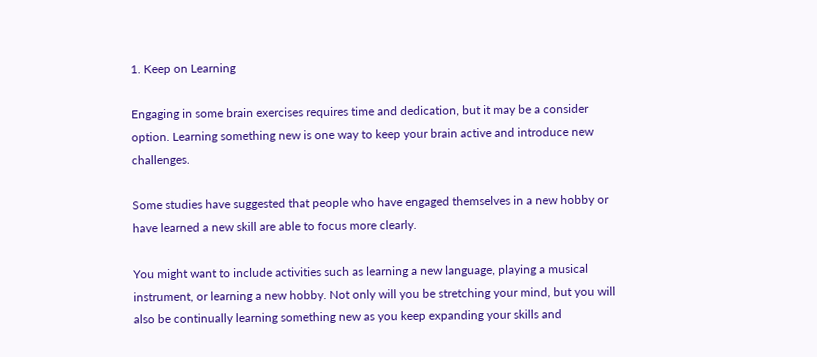1. Keep on Learning

Engaging in some brain exercises requires time and dedication, but it may be a consider option. Learning something new is one way to keep your brain active and introduce new challenges.

Some studies have suggested that people who have engaged themselves in a new hobby or have learned a new skill are able to focus more clearly.

You might want to include activities such as learning a new language, playing a musical instrument, or learning a new hobby. Not only will you be stretching your mind, but you will also be continually learning something new as you keep expanding your skills and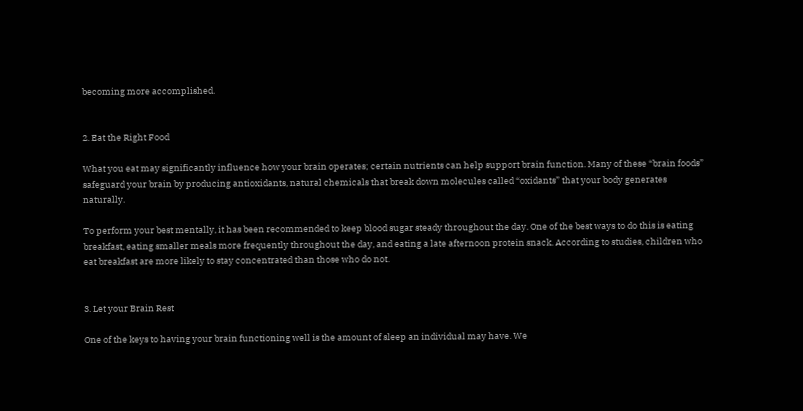becoming more accomplished.


2. Eat the Right Food

What you eat may significantly influence how your brain operates; certain nutrients can help support brain function. Many of these “brain foods” safeguard your brain by producing antioxidants, natural chemicals that break down molecules called “oxidants” that your body generates naturally.

To perform your best mentally, it has been recommended to keep blood sugar steady throughout the day. One of the best ways to do this is eating breakfast, eating smaller meals more frequently throughout the day, and eating a late afternoon protein snack. According to studies, children who eat breakfast are more likely to stay concentrated than those who do not.


3. Let your Brain Rest

One of the keys to having your brain functioning well is the amount of sleep an individual may have. We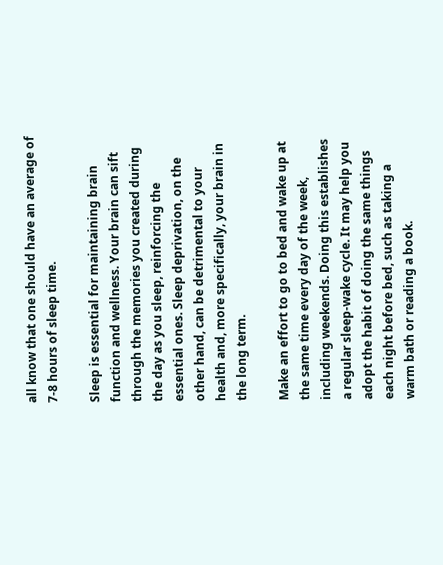all know that one should have an average of 7-8 hours of sleep time.

Sleep is essential for maintaining brain function and wellness. Your brain can sift through the memories you created during the day as you sleep, reinforcing the essential ones. Sleep deprivation, on the other hand, can be detrimental to your health and, more specifically, your brain in the long term.

Make an effort to go to bed and wake up at the same time every day of the week, including weekends. Doing this establishes a regular sleep-wake cycle. It may help you adopt the habit of doing the same things each night before bed, such as taking a warm bath or reading a book.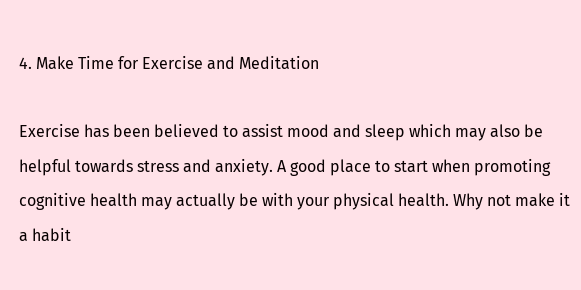4. Make Time for Exercise and Meditation

Exercise has been believed to assist mood and sleep which may also be helpful towards stress and anxiety. A good place to start when promoting cognitive health may actually be with your physical health. Why not make it a habit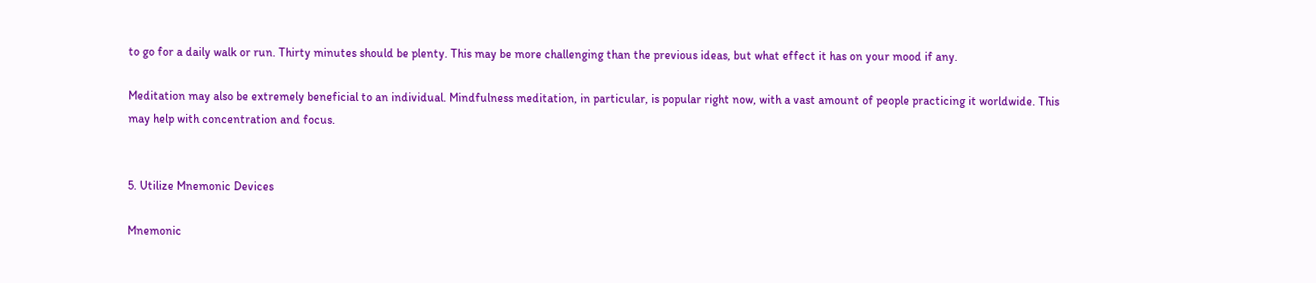to go for a daily walk or run. Thirty minutes should be plenty. This may be more challenging than the previous ideas, but what effect it has on your mood if any.

Meditation may also be extremely beneficial to an individual. Mindfulness meditation, in particular, is popular right now, with a vast amount of people practicing it worldwide. This may help with concentration and focus.


5. Utilize Mnemonic Devices

Mnemonic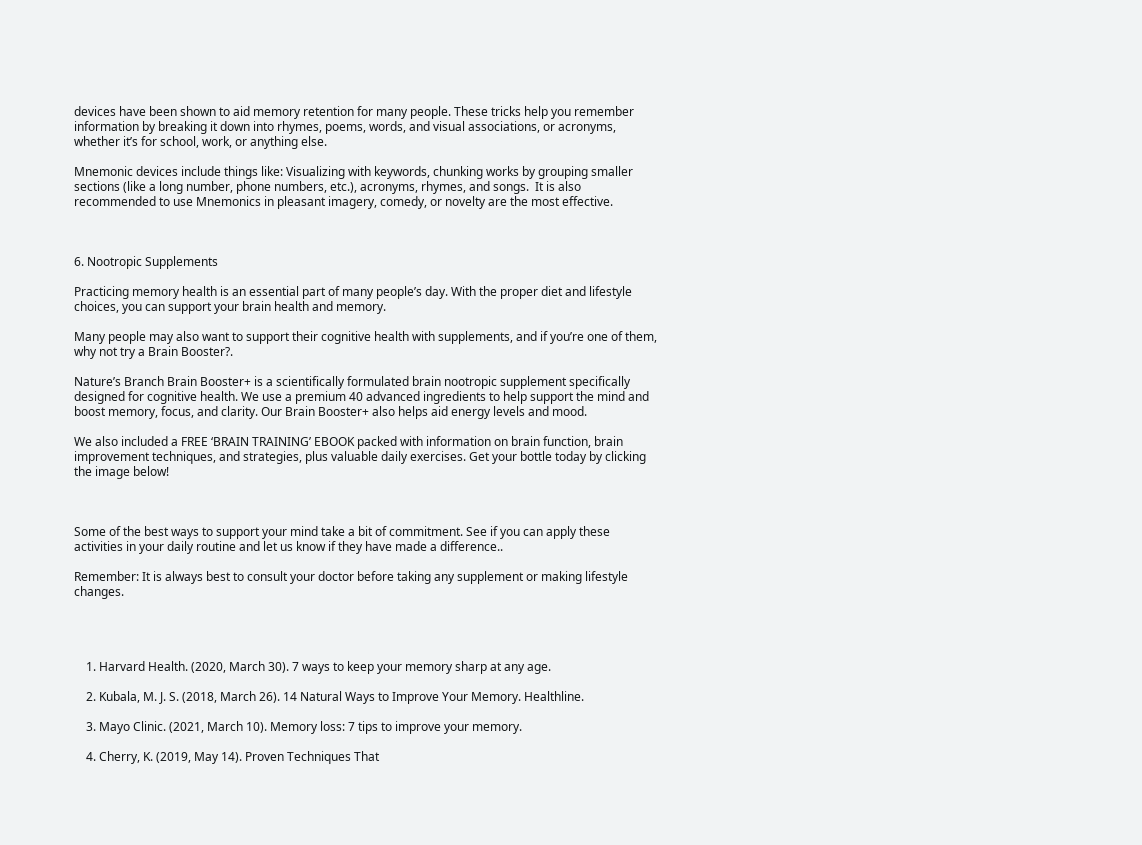devices have been shown to aid memory retention for many people. These tricks help you remember information by breaking it down into rhymes, poems, words, and visual associations, or acronyms, whether it’s for school, work, or anything else.

Mnemonic devices include things like: Visualizing with keywords, chunking works by grouping smaller sections (like a long number, phone numbers, etc.), acronyms, rhymes, and songs.  It is also recommended to use Mnemonics in pleasant imagery, comedy, or novelty are the most effective.



6. Nootropic Supplements

Practicing memory health is an essential part of many people’s day. With the proper diet and lifestyle choices, you can support your brain health and memory.

Many people may also want to support their cognitive health with supplements, and if you’re one of them, why not try a Brain Booster?.

Nature’s Branch Brain Booster+ is a scientifically formulated brain nootropic supplement specifically designed for cognitive health. We use a premium 40 advanced ingredients to help support the mind and boost memory, focus, and clarity. Our Brain Booster+ also helps aid energy levels and mood.

We also included a FREE ‘BRAIN TRAINING’ EBOOK packed with information on brain function, brain improvement techniques, and strategies, plus valuable daily exercises. Get your bottle today by clicking the image below!



Some of the best ways to support your mind take a bit of commitment. See if you can apply these activities in your daily routine and let us know if they have made a difference..

Remember: It is always best to consult your doctor before taking any supplement or making lifestyle changes.




    1. Harvard Health. (2020, March 30). 7 ways to keep your memory sharp at any age.

    2. Kubala, M. J. S. (2018, March 26). 14 Natural Ways to Improve Your Memory. Healthline.

    3. Mayo Clinic. (2021, March 10). Memory loss: 7 tips to improve your memory.

    4. Cherry, K. (2019, May 14). Proven Techniques That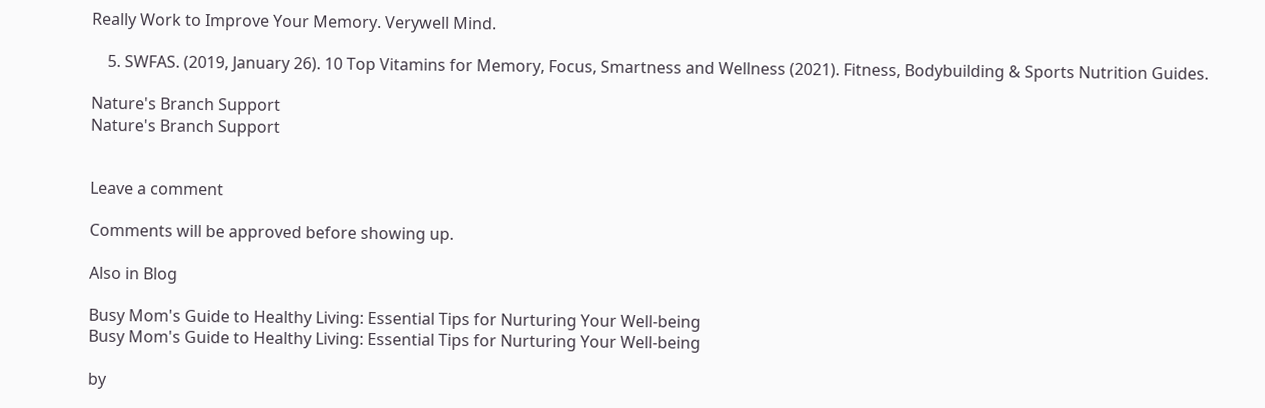Really Work to Improve Your Memory. Verywell Mind.

    5. SWFAS. (2019, January 26). 10 Top Vitamins for Memory, Focus, Smartness and Wellness (2021). Fitness, Bodybuilding & Sports Nutrition Guides.

Nature's Branch Support
Nature's Branch Support


Leave a comment

Comments will be approved before showing up.

Also in Blog

Busy Mom's Guide to Healthy Living: Essential Tips for Nurturing Your Well-being
Busy Mom's Guide to Healthy Living: Essential Tips for Nurturing Your Well-being

by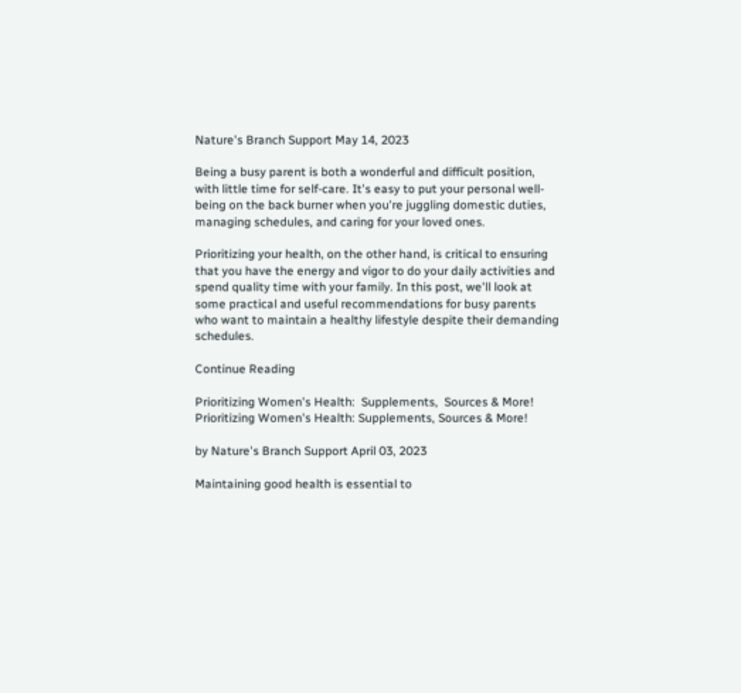Nature's Branch Support May 14, 2023

Being a busy parent is both a wonderful and difficult position, with little time for self-care. It's easy to put your personal well-being on the back burner when you're juggling domestic duties, managing schedules, and caring for your loved ones.

Prioritizing your health, on the other hand, is critical to ensuring that you have the energy and vigor to do your daily activities and spend quality time with your family. In this post, we'll look at some practical and useful recommendations for busy parents who want to maintain a healthy lifestyle despite their demanding schedules.

Continue Reading

Prioritizing Women's Health:  Supplements,  Sources & More!
Prioritizing Women's Health: Supplements, Sources & More!

by Nature's Branch Support April 03, 2023

Maintaining good health is essential to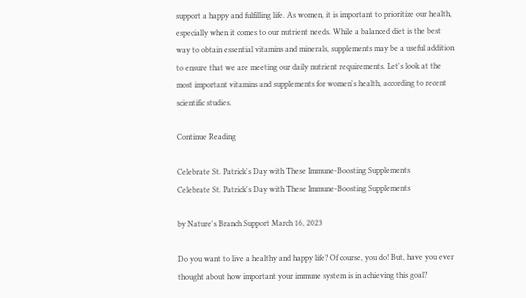support a happy and fulfilling life. As women, it is important to prioritize our health, especially when it comes to our nutrient needs. While a balanced diet is the best way to obtain essential vitamins and minerals, supplements may be a useful addition to ensure that we are meeting our daily nutrient requirements. Let's look at the most important vitamins and supplements for women's health, according to recent scientific studies.

Continue Reading

Celebrate St. Patrick's Day with These Immune-Boosting Supplements
Celebrate St. Patrick's Day with These Immune-Boosting Supplements

by Nature's Branch Support March 16, 2023

Do you want to live a healthy and happy life? Of course, you do! But, have you ever thought about how important your immune system is in achieving this goal?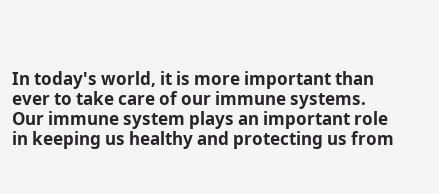In today's world, it is more important than ever to take care of our immune systems. Our immune system plays an important role in keeping us healthy and protecting us from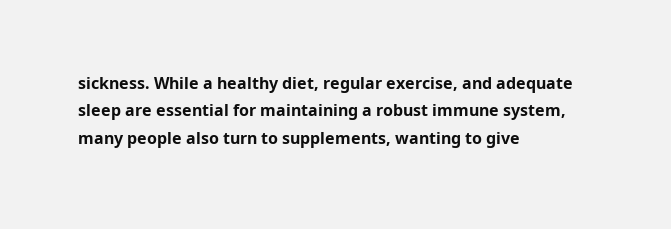sickness. While a healthy diet, regular exercise, and adequate sleep are essential for maintaining a robust immune system, many people also turn to supplements, wanting to give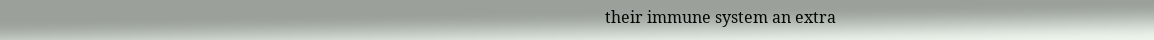their immune system an extra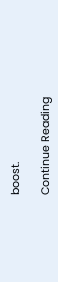boost.

Continue Reading